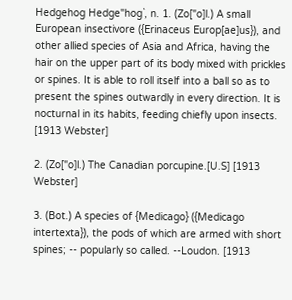Hedgehog Hedge"hog`, n. 1. (Zo["o]l.) A small European insectivore ({Erinaceus Europ[ae]us}), and other allied species of Asia and Africa, having the hair on the upper part of its body mixed with prickles or spines. It is able to roll itself into a ball so as to present the spines outwardly in every direction. It is nocturnal in its habits, feeding chiefly upon insects. [1913 Webster]

2. (Zo["o]l.) The Canadian porcupine.[U.S] [1913 Webster]

3. (Bot.) A species of {Medicago} ({Medicago intertexta}), the pods of which are armed with short spines; -- popularly so called. --Loudon. [1913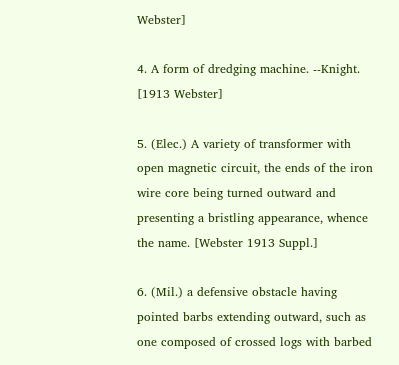Webster]

4. A form of dredging machine. --Knight. [1913 Webster]

5. (Elec.) A variety of transformer with open magnetic circuit, the ends of the iron wire core being turned outward and presenting a bristling appearance, whence the name. [Webster 1913 Suppl.]

6. (Mil.) a defensive obstacle having pointed barbs extending outward, such as one composed of crossed logs with barbed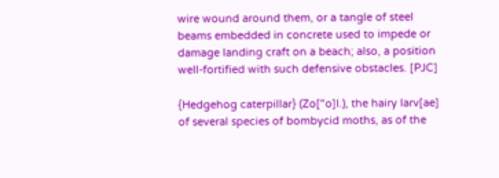wire wound around them, or a tangle of steel beams embedded in concrete used to impede or damage landing craft on a beach; also, a position well-fortified with such defensive obstacles. [PJC]

{Hedgehog caterpillar} (Zo["o]l.), the hairy larv[ae] of several species of bombycid moths, as of the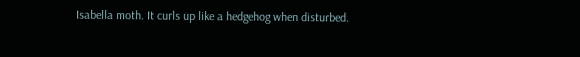Isabella moth. It curls up like a hedgehog when disturbed.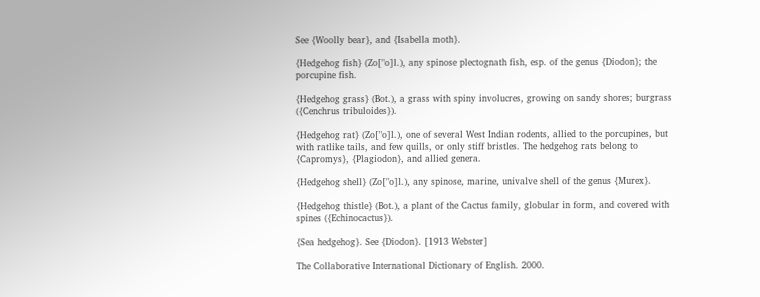See {Woolly bear}, and {Isabella moth}.

{Hedgehog fish} (Zo["o]l.), any spinose plectognath fish, esp. of the genus {Diodon}; the porcupine fish.

{Hedgehog grass} (Bot.), a grass with spiny involucres, growing on sandy shores; burgrass ({Cenchrus tribuloides}).

{Hedgehog rat} (Zo["o]l.), one of several West Indian rodents, allied to the porcupines, but with ratlike tails, and few quills, or only stiff bristles. The hedgehog rats belong to {Capromys}, {Plagiodon}, and allied genera.

{Hedgehog shell} (Zo["o]l.), any spinose, marine, univalve shell of the genus {Murex}.

{Hedgehog thistle} (Bot.), a plant of the Cactus family, globular in form, and covered with spines ({Echinocactus}).

{Sea hedgehog}. See {Diodon}. [1913 Webster]

The Collaborative International Dictionary of English. 2000.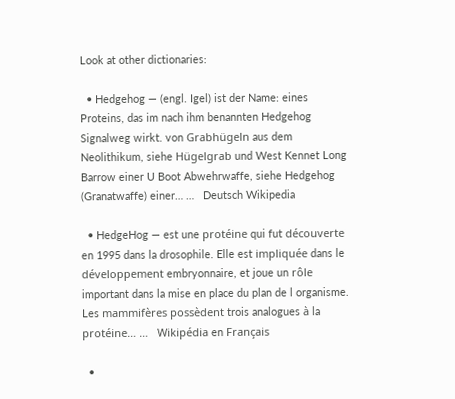Look at other dictionaries:

  • Hedgehog — (engl. Igel) ist der Name: eines Proteins, das im nach ihm benannten Hedgehog Signalweg wirkt. von Grabhügeln aus dem Neolithikum, siehe Hügelgrab und West Kennet Long Barrow einer U Boot Abwehrwaffe, siehe Hedgehog (Granatwaffe) einer… …   Deutsch Wikipedia

  • HedgeHog — est une protéine qui fut découverte en 1995 dans la drosophile. Elle est impliquée dans le développement embryonnaire, et joue un rôle important dans la mise en place du plan de l organisme. Les mammifères possèdent trois analogues à la protéine… …   Wikipédia en Français

  •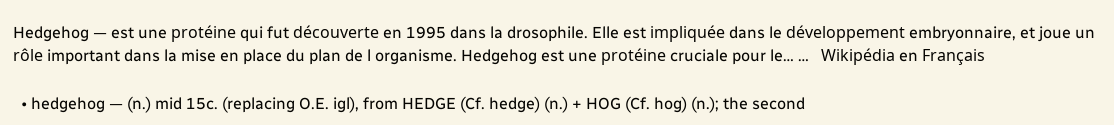Hedgehog — est une protéine qui fut découverte en 1995 dans la drosophile. Elle est impliquée dans le développement embryonnaire, et joue un rôle important dans la mise en place du plan de l organisme. Hedgehog est une protéine cruciale pour le… …   Wikipédia en Français

  • hedgehog — (n.) mid 15c. (replacing O.E. igl), from HEDGE (Cf. hedge) (n.) + HOG (Cf. hog) (n.); the second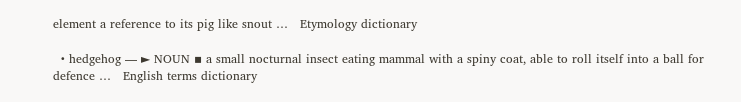element a reference to its pig like snout …   Etymology dictionary

  • hedgehog — ► NOUN ▪ a small nocturnal insect eating mammal with a spiny coat, able to roll itself into a ball for defence …   English terms dictionary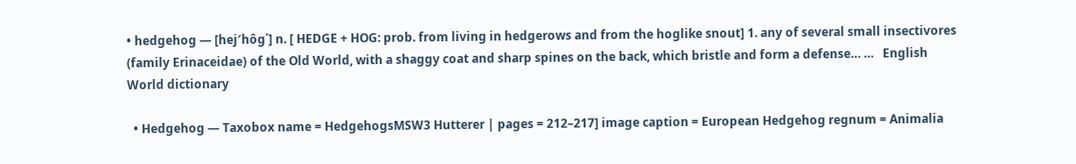• hedgehog — [hej′hôg΄] n. [ HEDGE + HOG: prob. from living in hedgerows and from the hoglike snout] 1. any of several small insectivores (family Erinaceidae) of the Old World, with a shaggy coat and sharp spines on the back, which bristle and form a defense… …   English World dictionary

  • Hedgehog — Taxobox name = HedgehogsMSW3 Hutterer | pages = 212–217] image caption = European Hedgehog regnum = Animalia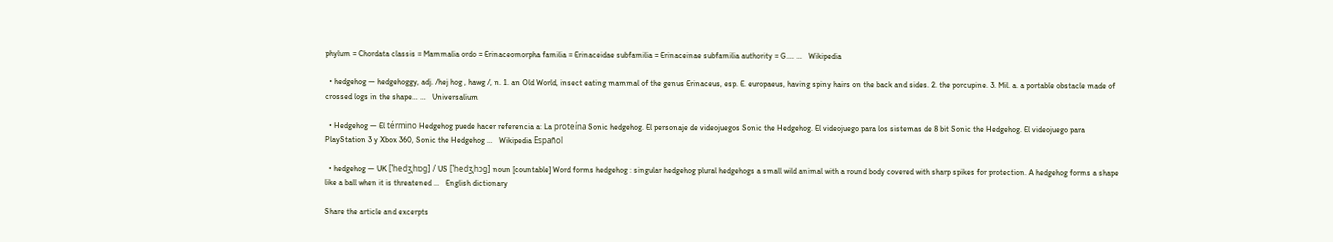phylum = Chordata classis = Mammalia ordo = Erinaceomorpha familia = Erinaceidae subfamilia = Erinaceinae subfamilia authority = G.… …   Wikipedia

  • hedgehog — hedgehoggy, adj. /hej hog , hawg /, n. 1. an Old World, insect eating mammal of the genus Erinaceus, esp. E. europaeus, having spiny hairs on the back and sides. 2. the porcupine. 3. Mil. a. a portable obstacle made of crossed logs in the shape… …   Universalium

  • Hedgehog — El término Hedgehog puede hacer referencia a: La proteína Sonic hedgehog. El personaje de videojuegos Sonic the Hedgehog. El videojuego para los sistemas de 8 bit Sonic the Hedgehog. El videojuego para PlayStation 3 y Xbox 360, Sonic the Hedgehog …   Wikipedia Español

  • hedgehog — UK [ˈhedʒˌhɒɡ] / US [ˈhedʒˌhɔɡ] noun [countable] Word forms hedgehog : singular hedgehog plural hedgehogs a small wild animal with a round body covered with sharp spikes for protection. A hedgehog forms a shape like a ball when it is threatened …   English dictionary

Share the article and excerpts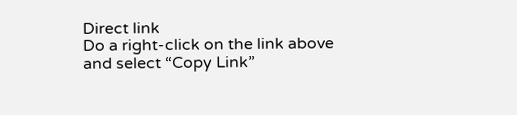Direct link
Do a right-click on the link above
and select “Copy Link”